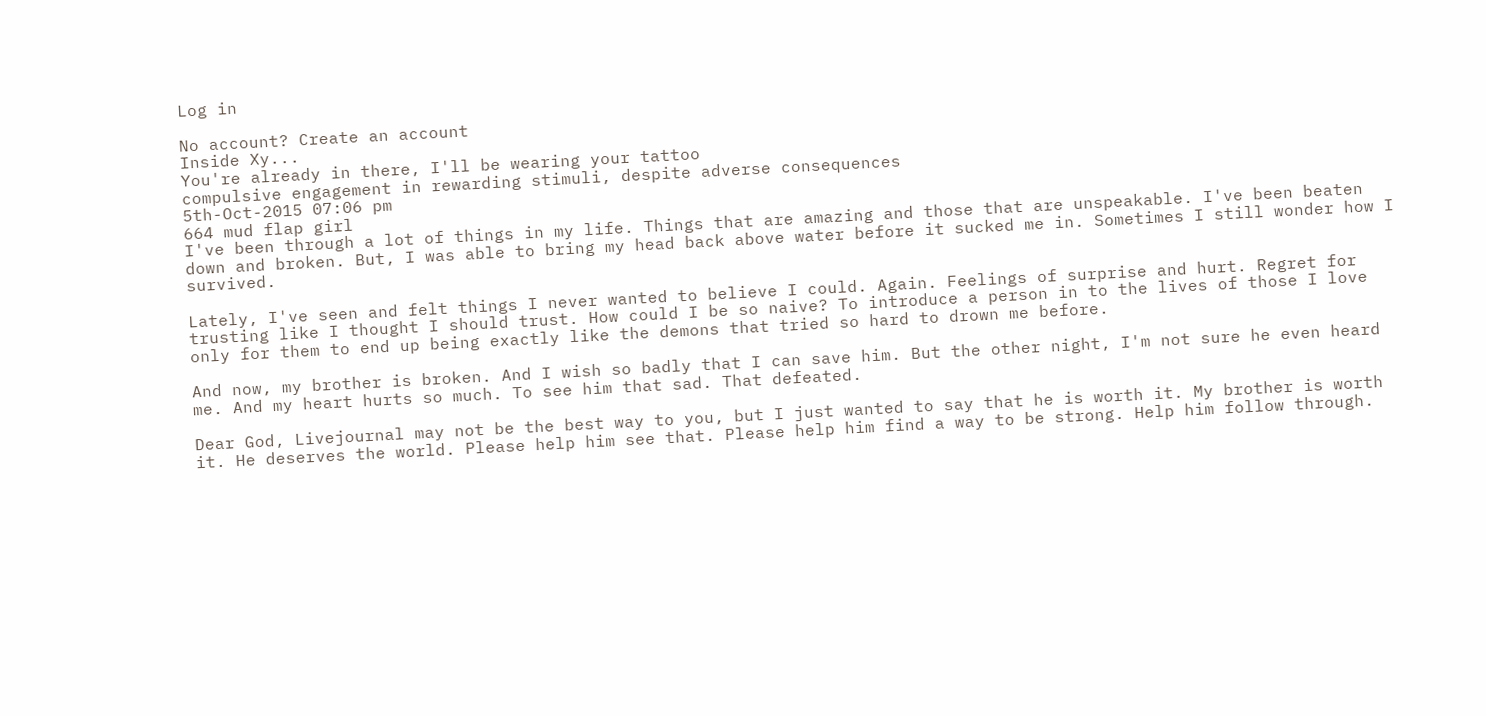Log in

No account? Create an account
Inside Xy...
You're already in there, I'll be wearing your tattoo
compulsive engagement in rewarding stimuli, despite adverse consequences
5th-Oct-2015 07:06 pm
664 mud flap girl
I've been through a lot of things in my life. Things that are amazing and those that are unspeakable. I've been beaten down and broken. But, I was able to bring my head back above water before it sucked me in. Sometimes I still wonder how I survived.

Lately, I've seen and felt things I never wanted to believe I could. Again. Feelings of surprise and hurt. Regret for trusting like I thought I should trust. How could I be so naive? To introduce a person in to the lives of those I love only for them to end up being exactly like the demons that tried so hard to drown me before.

And now, my brother is broken. And I wish so badly that I can save him. But the other night, I'm not sure he even heard me. And my heart hurts so much. To see him that sad. That defeated.

Dear God, Livejournal may not be the best way to you, but I just wanted to say that he is worth it. My brother is worth it. He deserves the world. Please help him see that. Please help him find a way to be strong. Help him follow through.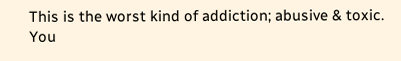This is the worst kind of addiction; abusive & toxic. You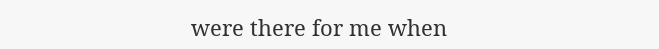were there for me when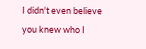I didn't even believe you knew who I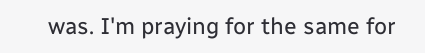was. I'm praying for the same for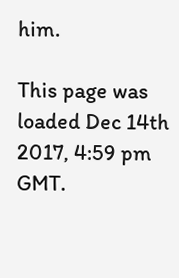him.

This page was loaded Dec 14th 2017, 4:59 pm GMT.